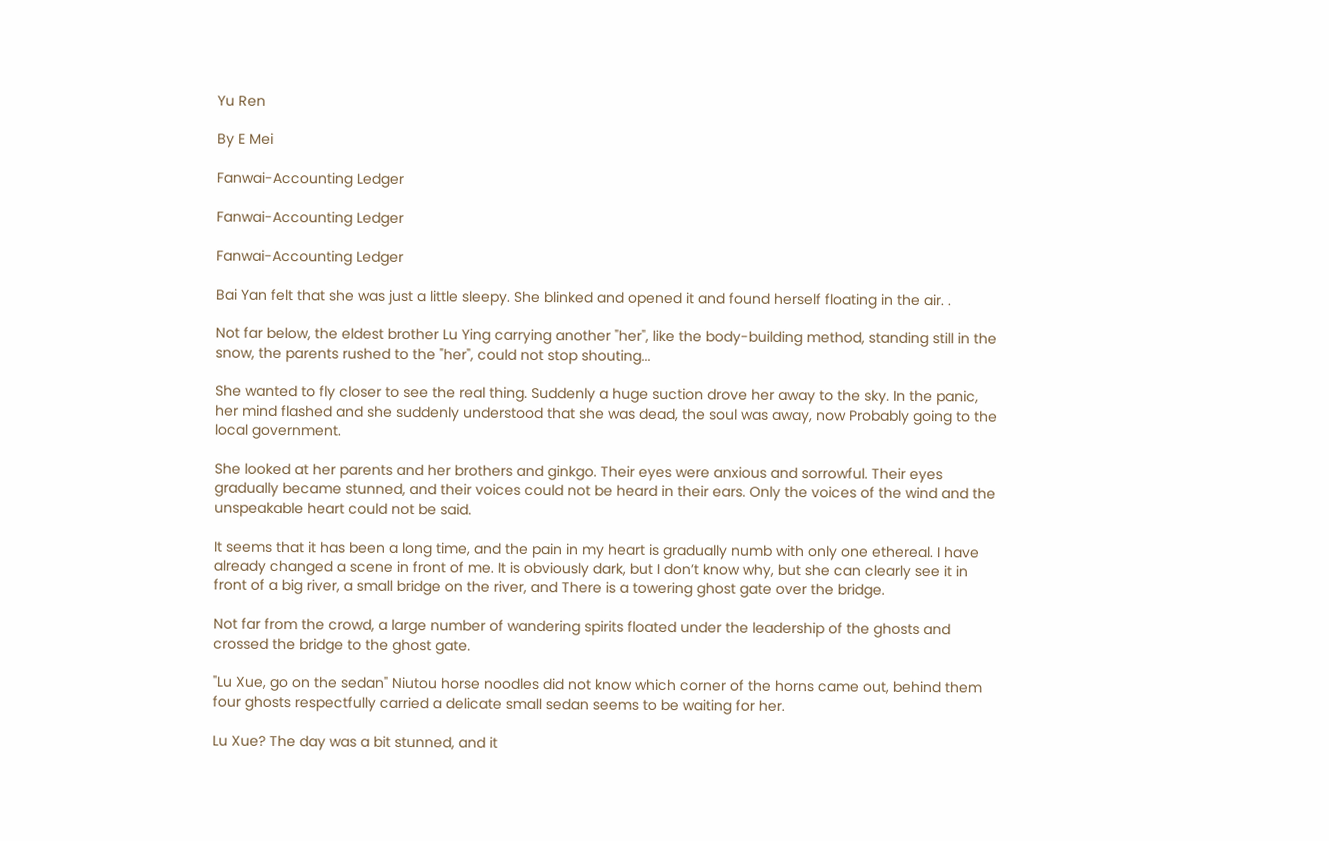Yu Ren

By E Mei

Fanwai-Accounting Ledger

Fanwai-Accounting Ledger

Fanwai-Accounting Ledger

Bai Yan felt that she was just a little sleepy. She blinked and opened it and found herself floating in the air. .

Not far below, the eldest brother Lu Ying carrying another "her", like the body-building method, standing still in the snow, the parents rushed to the "her", could not stop shouting...

She wanted to fly closer to see the real thing. Suddenly a huge suction drove her away to the sky. In the panic, her mind flashed and she suddenly understood that she was dead, the soul was away, now Probably going to the local government.

She looked at her parents and her brothers and ginkgo. Their eyes were anxious and sorrowful. Their eyes gradually became stunned, and their voices could not be heard in their ears. Only the voices of the wind and the unspeakable heart could not be said.

It seems that it has been a long time, and the pain in my heart is gradually numb with only one ethereal. I have already changed a scene in front of me. It is obviously dark, but I don’t know why, but she can clearly see it in front of a big river, a small bridge on the river, and There is a towering ghost gate over the bridge.

Not far from the crowd, a large number of wandering spirits floated under the leadership of the ghosts and crossed the bridge to the ghost gate.

"Lu Xue, go on the sedan" Niutou horse noodles did not know which corner of the horns came out, behind them four ghosts respectfully carried a delicate small sedan seems to be waiting for her.

Lu Xue? The day was a bit stunned, and it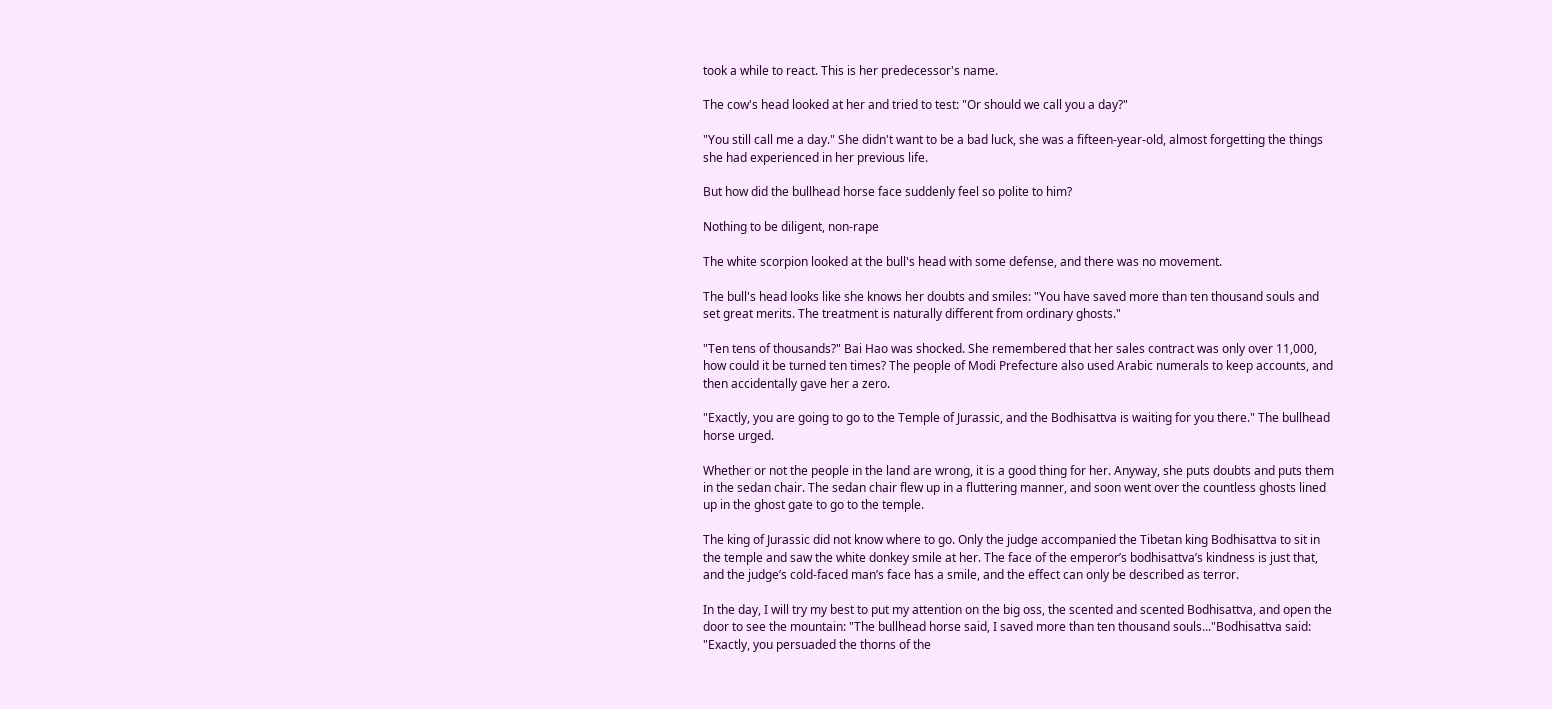took a while to react. This is her predecessor's name.

The cow's head looked at her and tried to test: "Or should we call you a day?"

"You still call me a day." She didn't want to be a bad luck, she was a fifteen-year-old, almost forgetting the things she had experienced in her previous life.

But how did the bullhead horse face suddenly feel so polite to him?

Nothing to be diligent, non-rape

The white scorpion looked at the bull's head with some defense, and there was no movement.

The bull's head looks like she knows her doubts and smiles: "You have saved more than ten thousand souls and set great merits. The treatment is naturally different from ordinary ghosts."

"Ten tens of thousands?" Bai Hao was shocked. She remembered that her sales contract was only over 11,000, how could it be turned ten times? The people of Modi Prefecture also used Arabic numerals to keep accounts, and then accidentally gave her a zero.

"Exactly, you are going to go to the Temple of Jurassic, and the Bodhisattva is waiting for you there." The bullhead horse urged.

Whether or not the people in the land are wrong, it is a good thing for her. Anyway, she puts doubts and puts them in the sedan chair. The sedan chair flew up in a fluttering manner, and soon went over the countless ghosts lined up in the ghost gate to go to the temple.

The king of Jurassic did not know where to go. Only the judge accompanied the Tibetan king Bodhisattva to sit in the temple and saw the white donkey smile at her. The face of the emperor’s bodhisattva’s kindness is just that, and the judge’s cold-faced man’s face has a smile, and the effect can only be described as terror.

In the day, I will try my best to put my attention on the big oss, the scented and scented Bodhisattva, and open the door to see the mountain: "The bullhead horse said, I saved more than ten thousand souls..."Bodhisattva said: "Exactly, you persuaded the thorns of the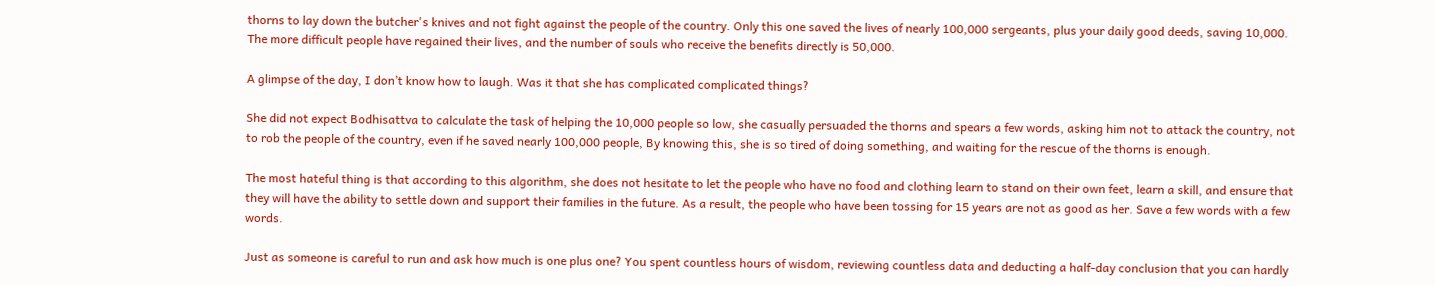thorns to lay down the butcher's knives and not fight against the people of the country. Only this one saved the lives of nearly 100,000 sergeants, plus your daily good deeds, saving 10,000. The more difficult people have regained their lives, and the number of souls who receive the benefits directly is 50,000.

A glimpse of the day, I don’t know how to laugh. Was it that she has complicated complicated things?

She did not expect Bodhisattva to calculate the task of helping the 10,000 people so low, she casually persuaded the thorns and spears a few words, asking him not to attack the country, not to rob the people of the country, even if he saved nearly 100,000 people, By knowing this, she is so tired of doing something, and waiting for the rescue of the thorns is enough.

The most hateful thing is that according to this algorithm, she does not hesitate to let the people who have no food and clothing learn to stand on their own feet, learn a skill, and ensure that they will have the ability to settle down and support their families in the future. As a result, the people who have been tossing for 15 years are not as good as her. Save a few words with a few words.

Just as someone is careful to run and ask how much is one plus one? You spent countless hours of wisdom, reviewing countless data and deducting a half-day conclusion that you can hardly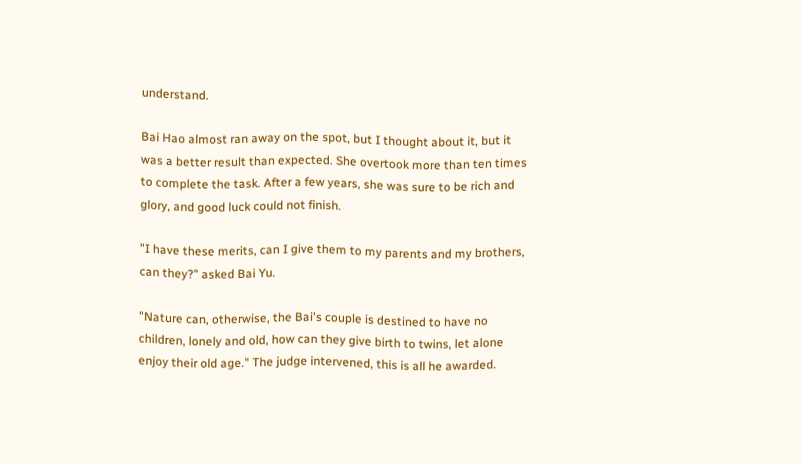understand.

Bai Hao almost ran away on the spot, but I thought about it, but it was a better result than expected. She overtook more than ten times to complete the task. After a few years, she was sure to be rich and glory, and good luck could not finish.

"I have these merits, can I give them to my parents and my brothers, can they?" asked Bai Yu.

"Nature can, otherwise, the Bai's couple is destined to have no children, lonely and old, how can they give birth to twins, let alone enjoy their old age." The judge intervened, this is all he awarded.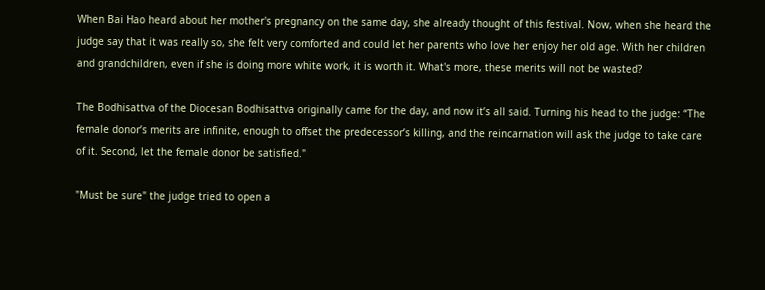When Bai Hao heard about her mother's pregnancy on the same day, she already thought of this festival. Now, when she heard the judge say that it was really so, she felt very comforted and could let her parents who love her enjoy her old age. With her children and grandchildren, even if she is doing more white work, it is worth it. What's more, these merits will not be wasted?

The Bodhisattva of the Diocesan Bodhisattva originally came for the day, and now it’s all said. Turning his head to the judge: “The female donor’s merits are infinite, enough to offset the predecessor’s killing, and the reincarnation will ask the judge to take care of it. Second, let the female donor be satisfied."

"Must be sure" the judge tried to open a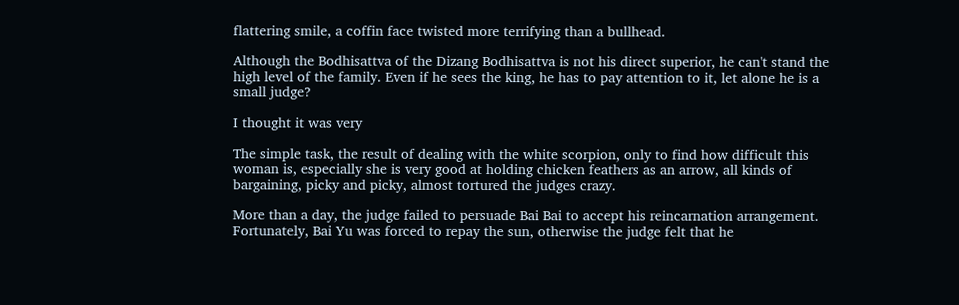flattering smile, a coffin face twisted more terrifying than a bullhead.

Although the Bodhisattva of the Dizang Bodhisattva is not his direct superior, he can't stand the high level of the family. Even if he sees the king, he has to pay attention to it, let alone he is a small judge?

I thought it was very

The simple task, the result of dealing with the white scorpion, only to find how difficult this woman is, especially she is very good at holding chicken feathers as an arrow, all kinds of bargaining, picky and picky, almost tortured the judges crazy.

More than a day, the judge failed to persuade Bai Bai to accept his reincarnation arrangement. Fortunately, Bai Yu was forced to repay the sun, otherwise the judge felt that he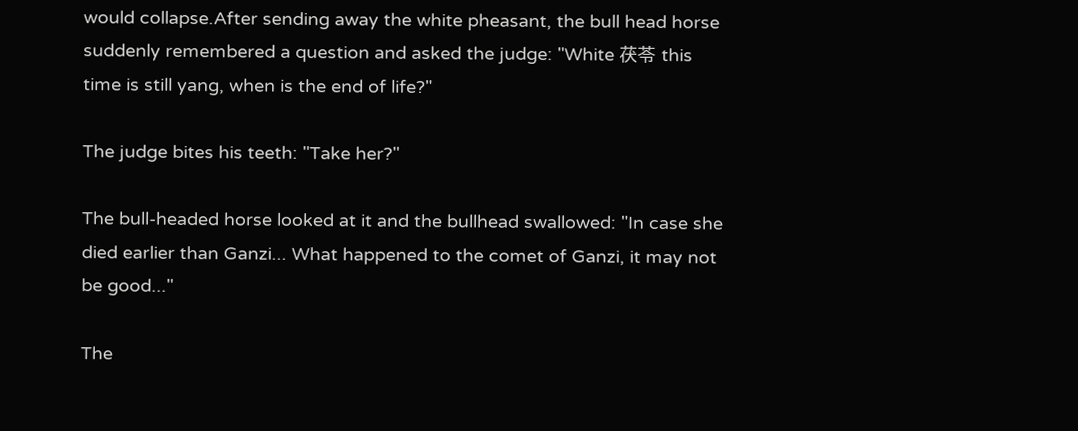would collapse.After sending away the white pheasant, the bull head horse suddenly remembered a question and asked the judge: "White 茯苓 this time is still yang, when is the end of life?"

The judge bites his teeth: "Take her?"

The bull-headed horse looked at it and the bullhead swallowed: "In case she died earlier than Ganzi... What happened to the comet of Ganzi, it may not be good..."

The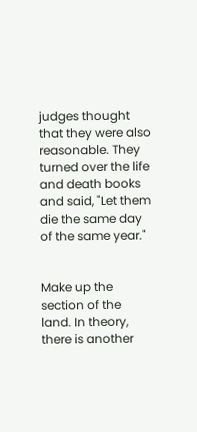judges thought that they were also reasonable. They turned over the life and death books and said, "Let them die the same day of the same year."


Make up the section of the land. In theory, there is another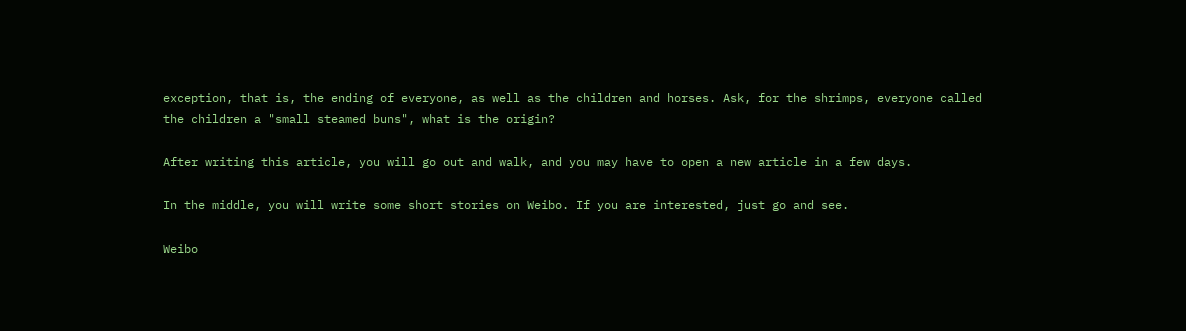exception, that is, the ending of everyone, as well as the children and horses. Ask, for the shrimps, everyone called the children a "small steamed buns", what is the origin?

After writing this article, you will go out and walk, and you may have to open a new article in a few days.

In the middle, you will write some short stories on Weibo. If you are interested, just go and see.

Weibo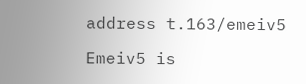address t.163/emeiv5

Emeiv5 is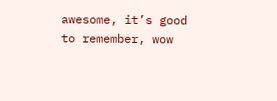awesome, it’s good to remember, wow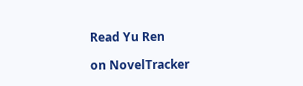Read Yu Ren

on NovelTracker